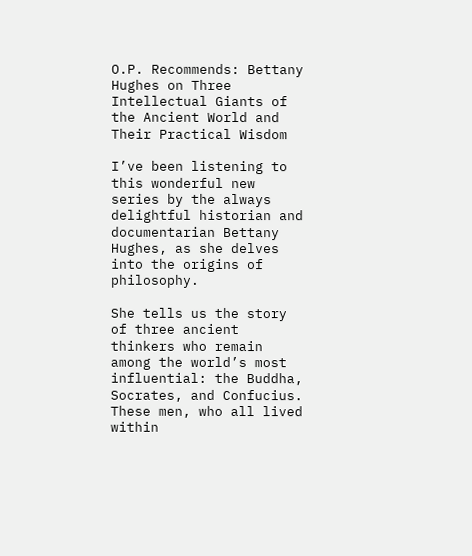O.P. Recommends: Bettany Hughes on Three Intellectual Giants of the Ancient World and Their Practical Wisdom

I’ve been listening to this wonderful new series by the always delightful historian and documentarian Bettany Hughes, as she delves into the origins of philosophy.

She tells us the story of three ancient thinkers who remain among the world’s most influential: the Buddha, Socrates, and Confucius. These men, who all lived within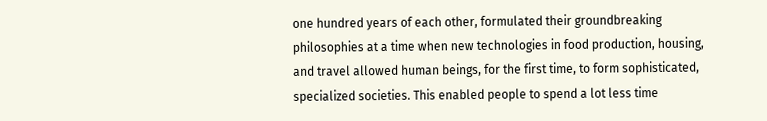one hundred years of each other, formulated their groundbreaking philosophies at a time when new technologies in food production, housing, and travel allowed human beings, for the first time, to form sophisticated, specialized societies. This enabled people to spend a lot less time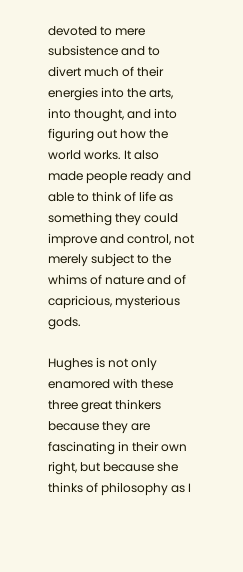devoted to mere subsistence and to divert much of their energies into the arts, into thought, and into figuring out how the world works. It also made people ready and able to think of life as something they could improve and control, not merely subject to the whims of nature and of capricious, mysterious gods.

Hughes is not only enamored with these three great thinkers because they are fascinating in their own right, but because she thinks of philosophy as I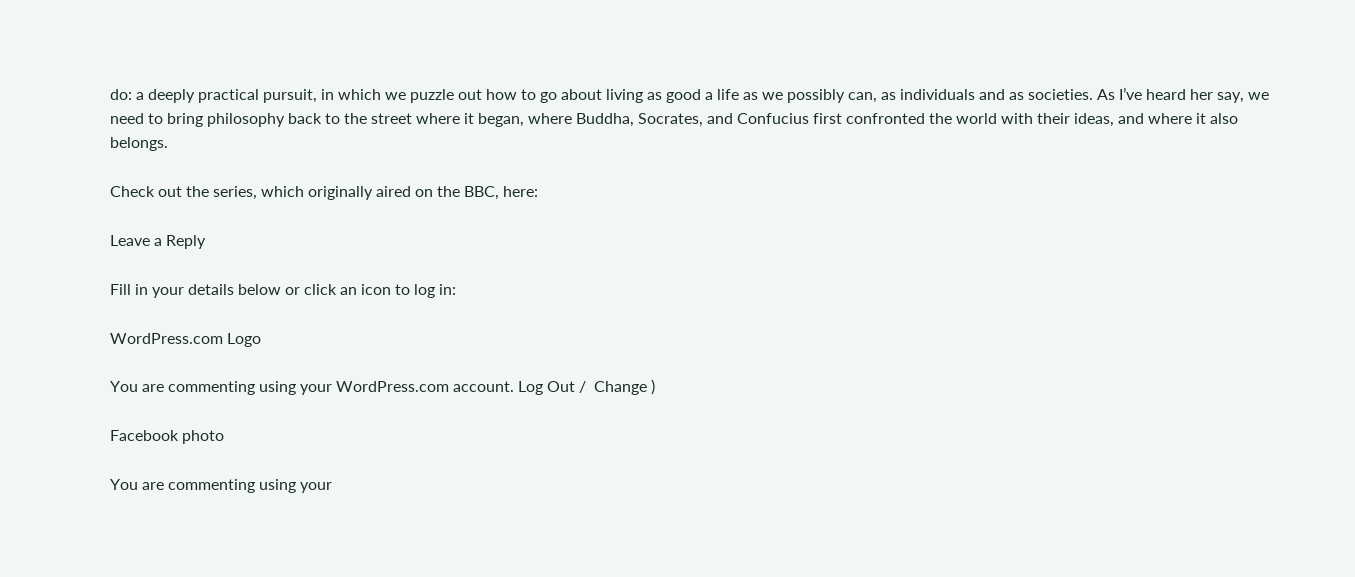do: a deeply practical pursuit, in which we puzzle out how to go about living as good a life as we possibly can, as individuals and as societies. As I’ve heard her say, we need to bring philosophy back to the street where it began, where Buddha, Socrates, and Confucius first confronted the world with their ideas, and where it also belongs.

Check out the series, which originally aired on the BBC, here:

Leave a Reply

Fill in your details below or click an icon to log in:

WordPress.com Logo

You are commenting using your WordPress.com account. Log Out /  Change )

Facebook photo

You are commenting using your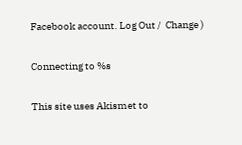Facebook account. Log Out /  Change )

Connecting to %s

This site uses Akismet to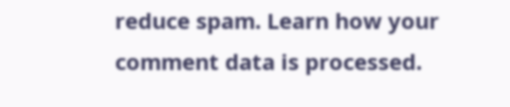reduce spam. Learn how your comment data is processed.